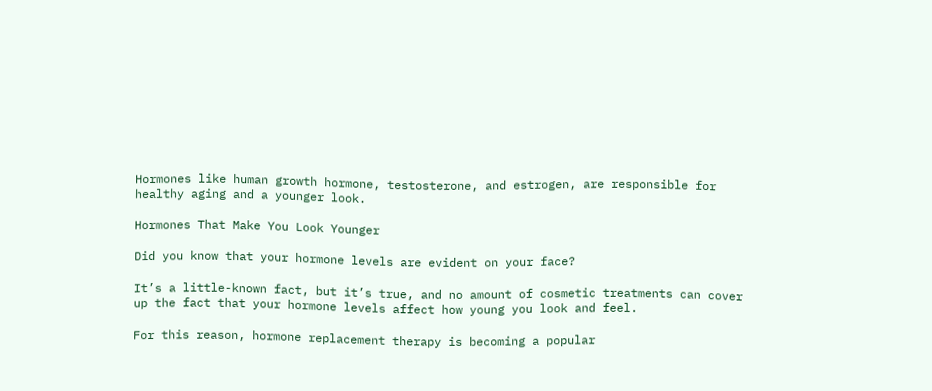Hormones like human growth hormone, testosterone, and estrogen, are responsible for healthy aging and a younger look.

Hormones That Make You Look Younger

Did you know that your hormone levels are evident on your face?

It’s a little-known fact, but it’s true, and no amount of cosmetic treatments can cover up the fact that your hormone levels affect how young you look and feel.

For this reason, hormone replacement therapy is becoming a popular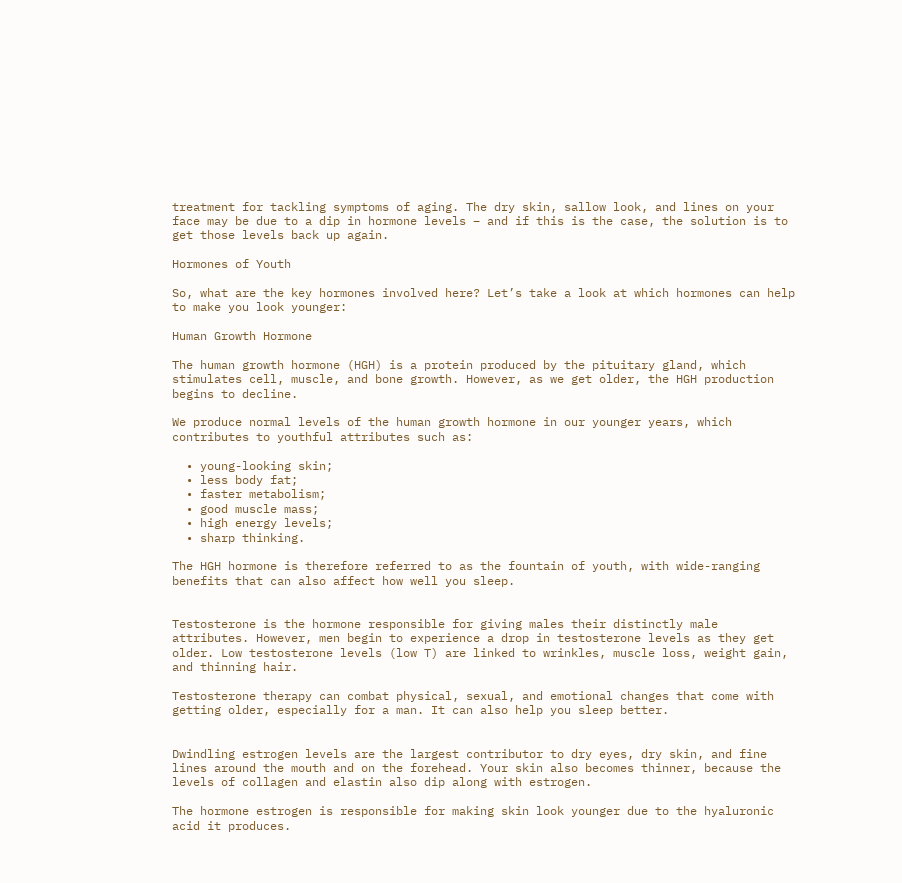treatment for tackling symptoms of aging. The dry skin, sallow look, and lines on your face may be due to a dip in hormone levels – and if this is the case, the solution is to get those levels back up again.

Hormones of Youth

So, what are the key hormones involved here? Let’s take a look at which hormones can help to make you look younger:

Human Growth Hormone

The human growth hormone (HGH) is a protein produced by the pituitary gland, which stimulates cell, muscle, and bone growth. However, as we get older, the HGH production begins to decline.

We produce normal levels of the human growth hormone in our younger years, which contributes to youthful attributes such as:

  • young-looking skin;
  • less body fat;
  • faster metabolism;
  • good muscle mass;
  • high energy levels;
  • sharp thinking.

The HGH hormone is therefore referred to as the fountain of youth, with wide-ranging benefits that can also affect how well you sleep.


Testosterone is the hormone responsible for giving males their distinctly male attributes. However, men begin to experience a drop in testosterone levels as they get older. Low testosterone levels (low T) are linked to wrinkles, muscle loss, weight gain, and thinning hair.

Testosterone therapy can combat physical, sexual, and emotional changes that come with getting older, especially for a man. It can also help you sleep better.


Dwindling estrogen levels are the largest contributor to dry eyes, dry skin, and fine lines around the mouth and on the forehead. Your skin also becomes thinner, because the levels of collagen and elastin also dip along with estrogen.

The hormone estrogen is responsible for making skin look younger due to the hyaluronic acid it produces.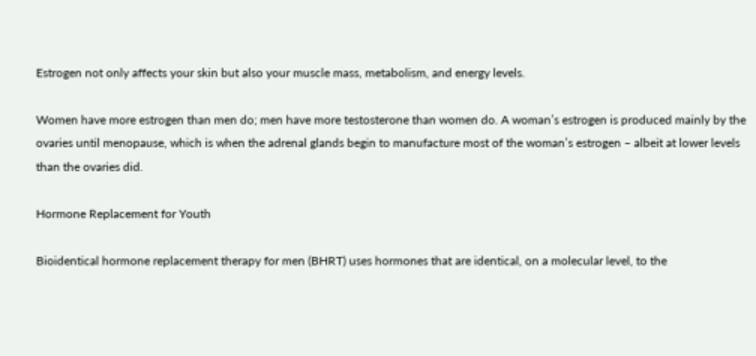Estrogen not only affects your skin but also your muscle mass, metabolism, and energy levels.

Women have more estrogen than men do; men have more testosterone than women do. A woman’s estrogen is produced mainly by the ovaries until menopause, which is when the adrenal glands begin to manufacture most of the woman’s estrogen – albeit at lower levels than the ovaries did.

Hormone Replacement for Youth

Bioidentical hormone replacement therapy for men (BHRT) uses hormones that are identical, on a molecular level, to the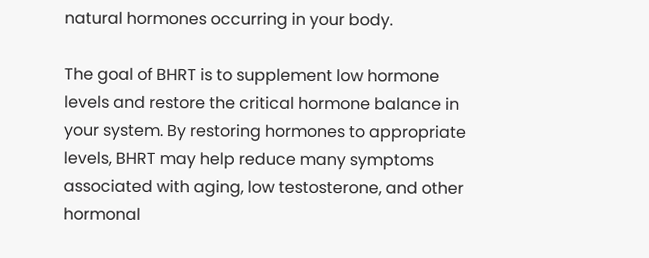natural hormones occurring in your body.

The goal of BHRT is to supplement low hormone levels and restore the critical hormone balance in your system. By restoring hormones to appropriate levels, BHRT may help reduce many symptoms associated with aging, low testosterone, and other hormonal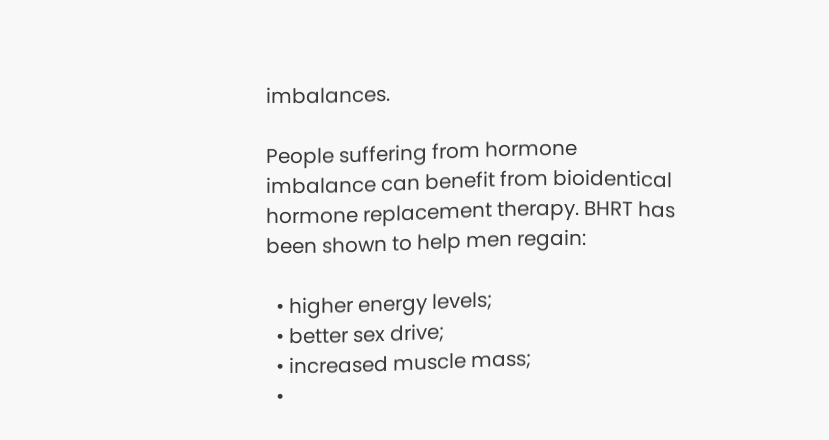imbalances.

People suffering from hormone imbalance can benefit from bioidentical hormone replacement therapy. BHRT has been shown to help men regain:

  • higher energy levels;
  • better sex drive;
  • increased muscle mass;
  •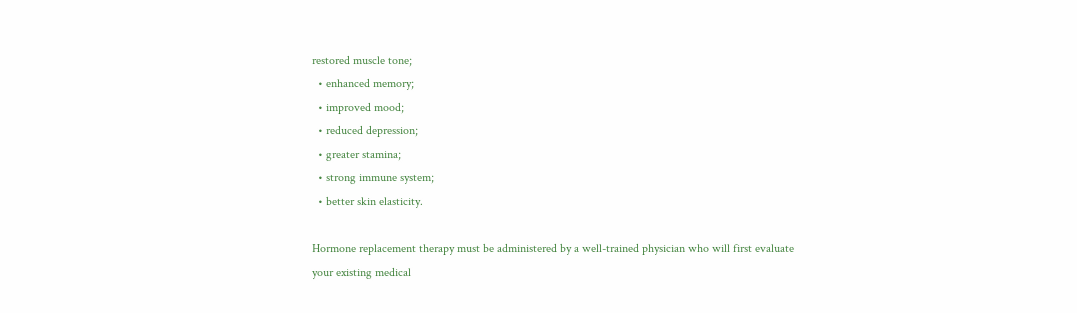restored muscle tone;
  • enhanced memory;
  • improved mood;
  • reduced depression;
  • greater stamina;
  • strong immune system;
  • better skin elasticity.

Hormone replacement therapy must be administered by a well-trained physician who will first evaluate your existing medical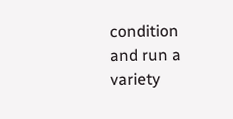condition and run a variety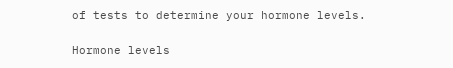of tests to determine your hormone levels.

Hormone levels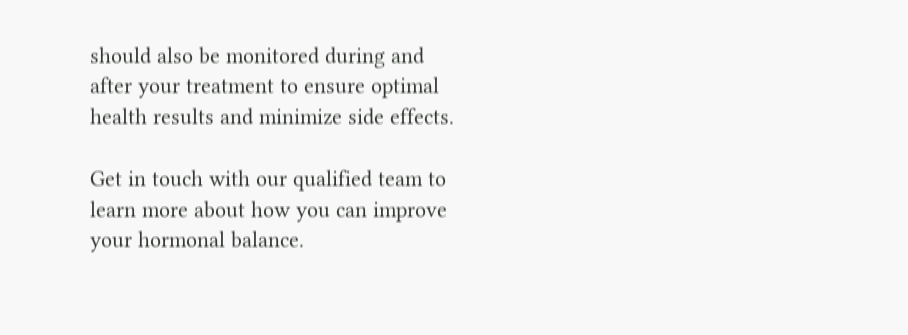should also be monitored during and after your treatment to ensure optimal health results and minimize side effects.

Get in touch with our qualified team to learn more about how you can improve your hormonal balance.